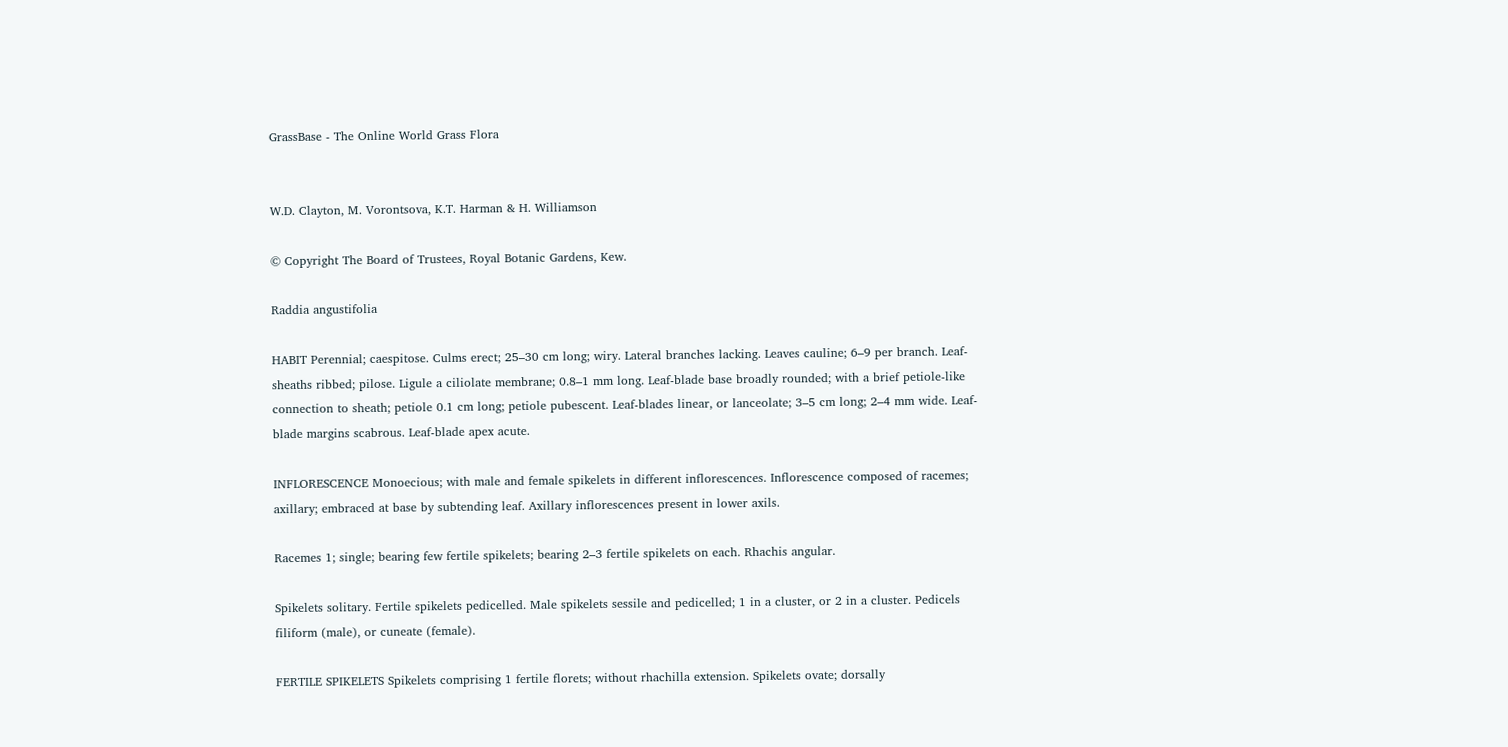GrassBase - The Online World Grass Flora


W.D. Clayton, M. Vorontsova, K.T. Harman & H. Williamson

© Copyright The Board of Trustees, Royal Botanic Gardens, Kew.

Raddia angustifolia

HABIT Perennial; caespitose. Culms erect; 25–30 cm long; wiry. Lateral branches lacking. Leaves cauline; 6–9 per branch. Leaf-sheaths ribbed; pilose. Ligule a ciliolate membrane; 0.8–1 mm long. Leaf-blade base broadly rounded; with a brief petiole-like connection to sheath; petiole 0.1 cm long; petiole pubescent. Leaf-blades linear, or lanceolate; 3–5 cm long; 2–4 mm wide. Leaf-blade margins scabrous. Leaf-blade apex acute.

INFLORESCENCE Monoecious; with male and female spikelets in different inflorescences. Inflorescence composed of racemes; axillary; embraced at base by subtending leaf. Axillary inflorescences present in lower axils.

Racemes 1; single; bearing few fertile spikelets; bearing 2–3 fertile spikelets on each. Rhachis angular.

Spikelets solitary. Fertile spikelets pedicelled. Male spikelets sessile and pedicelled; 1 in a cluster, or 2 in a cluster. Pedicels filiform (male), or cuneate (female).

FERTILE SPIKELETS Spikelets comprising 1 fertile florets; without rhachilla extension. Spikelets ovate; dorsally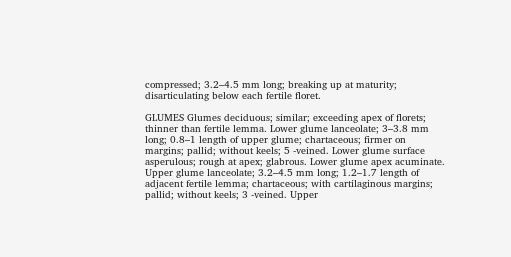compressed; 3.2–4.5 mm long; breaking up at maturity; disarticulating below each fertile floret.

GLUMES Glumes deciduous; similar; exceeding apex of florets; thinner than fertile lemma. Lower glume lanceolate; 3–3.8 mm long; 0.8–1 length of upper glume; chartaceous; firmer on margins; pallid; without keels; 5 -veined. Lower glume surface asperulous; rough at apex; glabrous. Lower glume apex acuminate. Upper glume lanceolate; 3.2–4.5 mm long; 1.2–1.7 length of adjacent fertile lemma; chartaceous; with cartilaginous margins; pallid; without keels; 3 -veined. Upper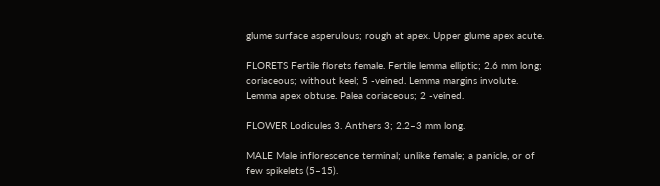glume surface asperulous; rough at apex. Upper glume apex acute.

FLORETS Fertile florets female. Fertile lemma elliptic; 2.6 mm long; coriaceous; without keel; 5 -veined. Lemma margins involute. Lemma apex obtuse. Palea coriaceous; 2 -veined.

FLOWER Lodicules 3. Anthers 3; 2.2–3 mm long.

MALE Male inflorescence terminal; unlike female; a panicle, or of few spikelets (5–15).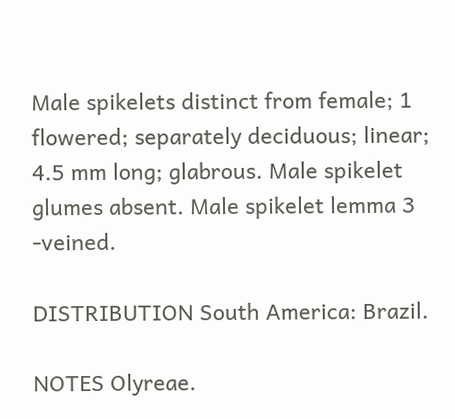Male spikelets distinct from female; 1 flowered; separately deciduous; linear; 4.5 mm long; glabrous. Male spikelet glumes absent. Male spikelet lemma 3 -veined.

DISTRIBUTION South America: Brazil.

NOTES Olyreae.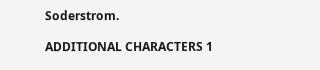Soderstrom.

ADDITIONAL CHARACTERS 1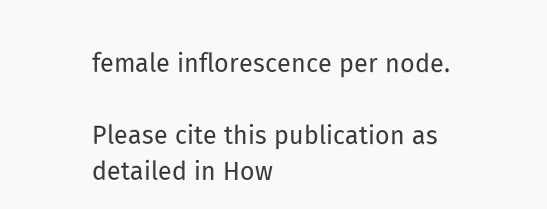female inflorescence per node.

Please cite this publication as detailed in How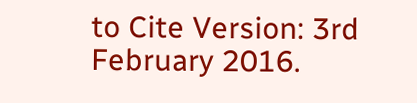to Cite Version: 3rd February 2016.